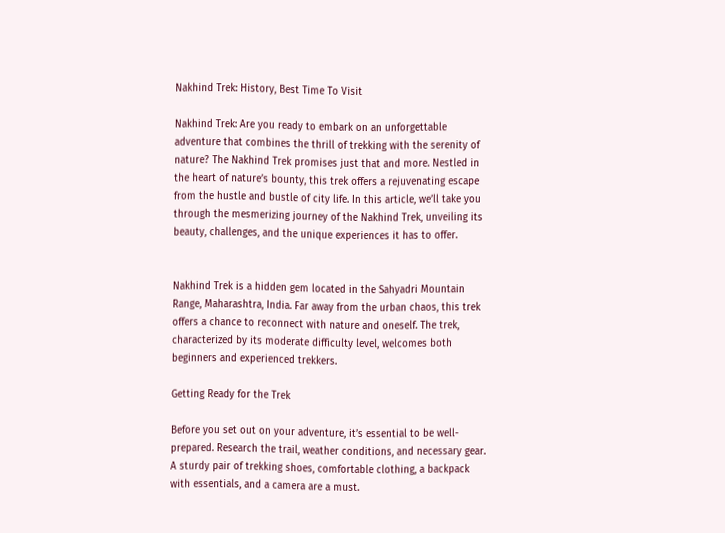Nakhind Trek: History, Best Time To Visit

Nakhind Trek: Are you ready to embark on an unforgettable adventure that combines the thrill of trekking with the serenity of nature? The Nakhind Trek promises just that and more. Nestled in the heart of nature’s bounty, this trek offers a rejuvenating escape from the hustle and bustle of city life. In this article, we’ll take you through the mesmerizing journey of the Nakhind Trek, unveiling its beauty, challenges, and the unique experiences it has to offer.


Nakhind Trek is a hidden gem located in the Sahyadri Mountain Range, Maharashtra, India. Far away from the urban chaos, this trek offers a chance to reconnect with nature and oneself. The trek, characterized by its moderate difficulty level, welcomes both beginners and experienced trekkers.

Getting Ready for the Trek

Before you set out on your adventure, it’s essential to be well-prepared. Research the trail, weather conditions, and necessary gear. A sturdy pair of trekking shoes, comfortable clothing, a backpack with essentials, and a camera are a must.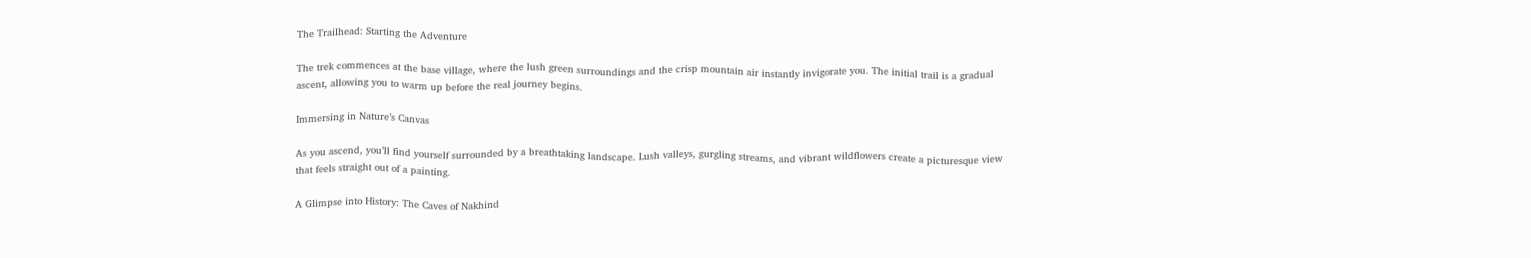The Trailhead: Starting the Adventure

The trek commences at the base village, where the lush green surroundings and the crisp mountain air instantly invigorate you. The initial trail is a gradual ascent, allowing you to warm up before the real journey begins.

Immersing in Nature’s Canvas

As you ascend, you’ll find yourself surrounded by a breathtaking landscape. Lush valleys, gurgling streams, and vibrant wildflowers create a picturesque view that feels straight out of a painting.

A Glimpse into History: The Caves of Nakhind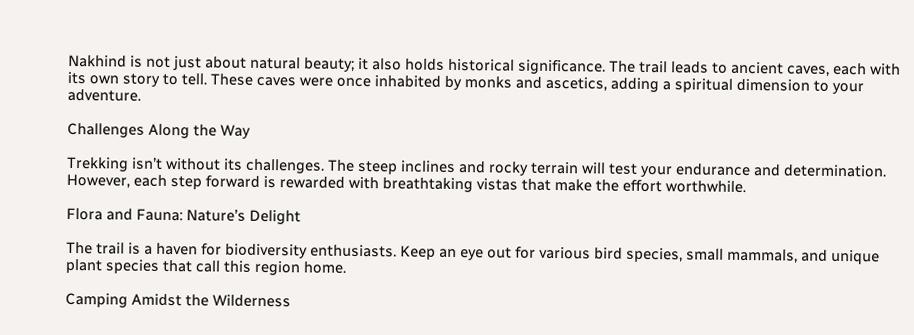Nakhind is not just about natural beauty; it also holds historical significance. The trail leads to ancient caves, each with its own story to tell. These caves were once inhabited by monks and ascetics, adding a spiritual dimension to your adventure.

Challenges Along the Way

Trekking isn’t without its challenges. The steep inclines and rocky terrain will test your endurance and determination. However, each step forward is rewarded with breathtaking vistas that make the effort worthwhile.

Flora and Fauna: Nature’s Delight

The trail is a haven for biodiversity enthusiasts. Keep an eye out for various bird species, small mammals, and unique plant species that call this region home.

Camping Amidst the Wilderness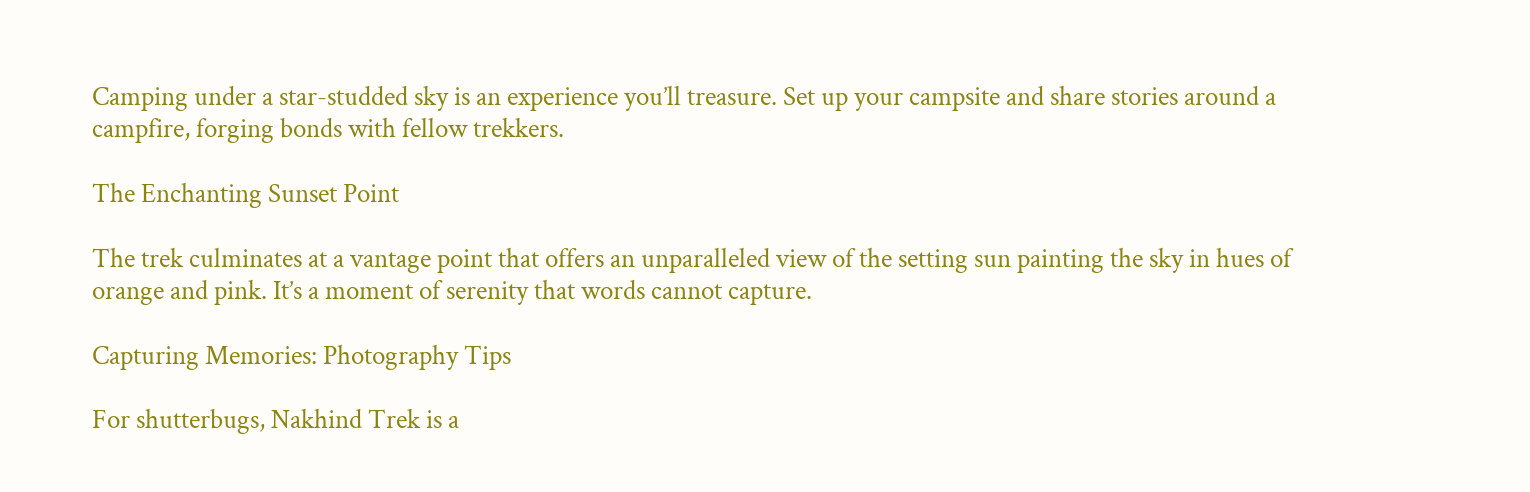Camping under a star-studded sky is an experience you’ll treasure. Set up your campsite and share stories around a campfire, forging bonds with fellow trekkers.

The Enchanting Sunset Point

The trek culminates at a vantage point that offers an unparalleled view of the setting sun painting the sky in hues of orange and pink. It’s a moment of serenity that words cannot capture.

Capturing Memories: Photography Tips

For shutterbugs, Nakhind Trek is a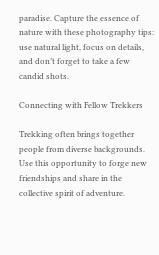paradise. Capture the essence of nature with these photography tips: use natural light, focus on details, and don’t forget to take a few candid shots.

Connecting with Fellow Trekkers

Trekking often brings together people from diverse backgrounds. Use this opportunity to forge new friendships and share in the collective spirit of adventure.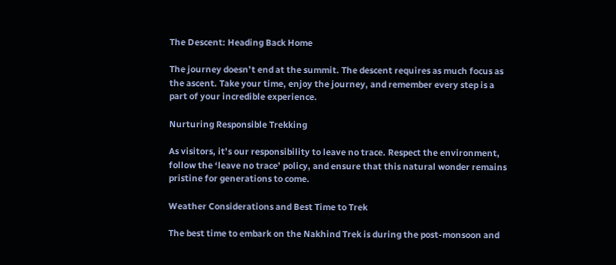The Descent: Heading Back Home

The journey doesn’t end at the summit. The descent requires as much focus as the ascent. Take your time, enjoy the journey, and remember every step is a part of your incredible experience.

Nurturing Responsible Trekking

As visitors, it’s our responsibility to leave no trace. Respect the environment, follow the ‘leave no trace’ policy, and ensure that this natural wonder remains pristine for generations to come.

Weather Considerations and Best Time to Trek

The best time to embark on the Nakhind Trek is during the post-monsoon and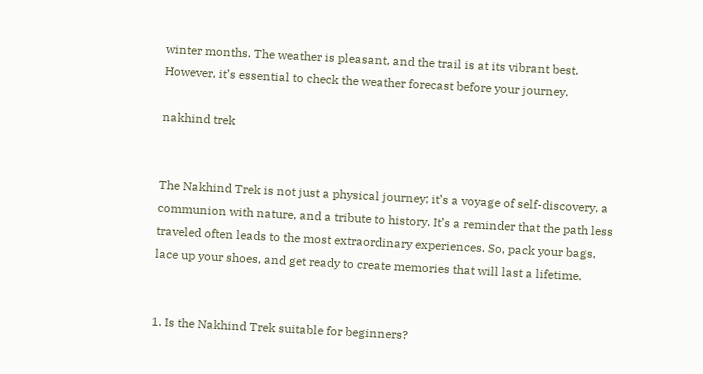winter months. The weather is pleasant, and the trail is at its vibrant best. However, it’s essential to check the weather forecast before your journey.

nakhind trek


The Nakhind Trek is not just a physical journey; it’s a voyage of self-discovery, a communion with nature, and a tribute to history. It’s a reminder that the path less traveled often leads to the most extraordinary experiences. So, pack your bags, lace up your shoes, and get ready to create memories that will last a lifetime.


1. Is the Nakhind Trek suitable for beginners?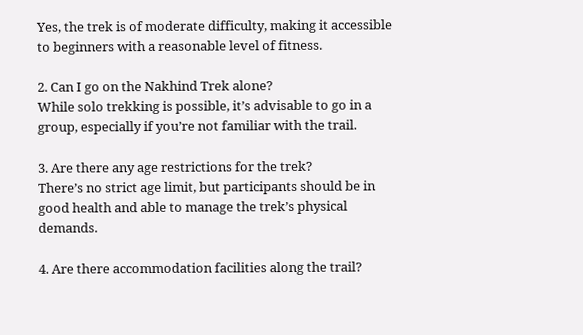Yes, the trek is of moderate difficulty, making it accessible to beginners with a reasonable level of fitness.

2. Can I go on the Nakhind Trek alone?
While solo trekking is possible, it’s advisable to go in a group, especially if you’re not familiar with the trail.

3. Are there any age restrictions for the trek?
There’s no strict age limit, but participants should be in good health and able to manage the trek’s physical demands.

4. Are there accommodation facilities along the trail?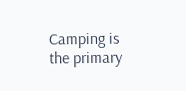Camping is the primary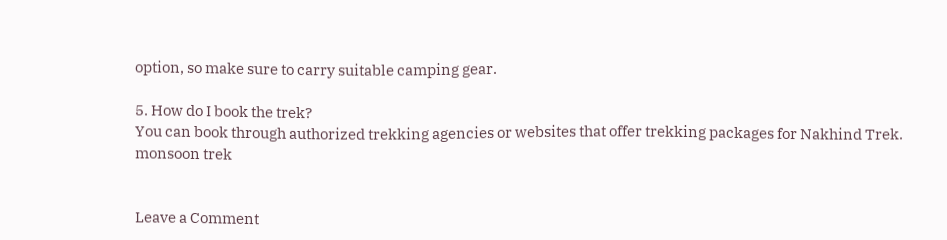option, so make sure to carry suitable camping gear.

5. How do I book the trek?
You can book through authorized trekking agencies or websites that offer trekking packages for Nakhind Trek.
monsoon trek


Leave a Comment